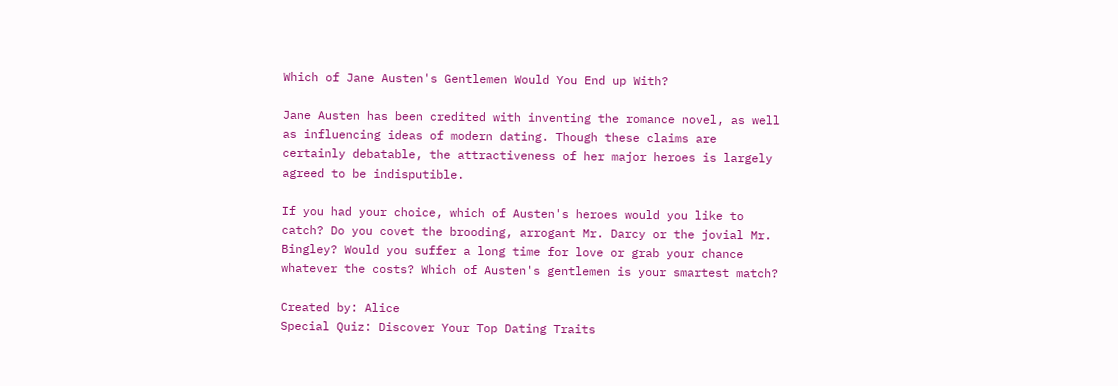Which of Jane Austen's Gentlemen Would You End up With?

Jane Austen has been credited with inventing the romance novel, as well as influencing ideas of modern dating. Though these claims are certainly debatable, the attractiveness of her major heroes is largely agreed to be indisputible.

If you had your choice, which of Austen's heroes would you like to catch? Do you covet the brooding, arrogant Mr. Darcy or the jovial Mr. Bingley? Would you suffer a long time for love or grab your chance whatever the costs? Which of Austen's gentlemen is your smartest match?

Created by: Alice
Special Quiz: Discover Your Top Dating Traits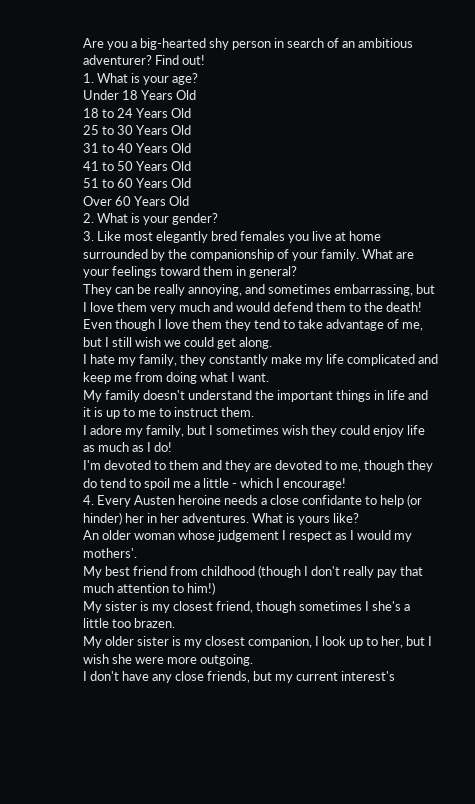Are you a big-hearted shy person in search of an ambitious adventurer? Find out!
1. What is your age?
Under 18 Years Old
18 to 24 Years Old
25 to 30 Years Old
31 to 40 Years Old
41 to 50 Years Old
51 to 60 Years Old
Over 60 Years Old
2. What is your gender?
3. Like most elegantly bred females you live at home surrounded by the companionship of your family. What are your feelings toward them in general?
They can be really annoying, and sometimes embarrassing, but I love them very much and would defend them to the death!
Even though I love them they tend to take advantage of me, but I still wish we could get along.
I hate my family, they constantly make my life complicated and keep me from doing what I want.
My family doesn't understand the important things in life and it is up to me to instruct them.
I adore my family, but I sometimes wish they could enjoy life as much as I do!
I'm devoted to them and they are devoted to me, though they do tend to spoil me a little - which I encourage!
4. Every Austen heroine needs a close confidante to help (or hinder) her in her adventures. What is yours like?
An older woman whose judgement I respect as I would my mothers'.
My best friend from childhood (though I don't really pay that much attention to him!)
My sister is my closest friend, though sometimes I she's a little too brazen.
My older sister is my closest companion, I look up to her, but I wish she were more outgoing.
I don't have any close friends, but my current interest's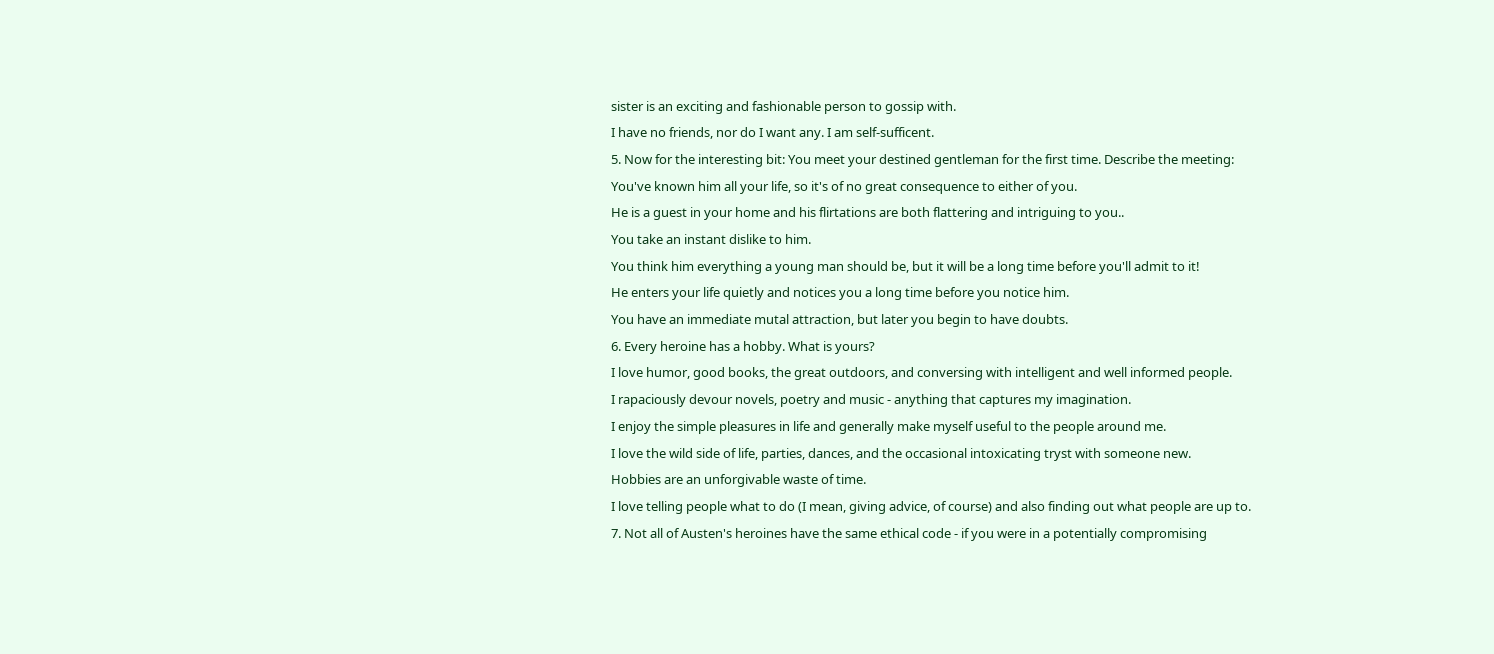sister is an exciting and fashionable person to gossip with.
I have no friends, nor do I want any. I am self-sufficent.
5. Now for the interesting bit: You meet your destined gentleman for the first time. Describe the meeting:
You've known him all your life, so it's of no great consequence to either of you.
He is a guest in your home and his flirtations are both flattering and intriguing to you..
You take an instant dislike to him.
You think him everything a young man should be, but it will be a long time before you'll admit to it!
He enters your life quietly and notices you a long time before you notice him.
You have an immediate mutal attraction, but later you begin to have doubts.
6. Every heroine has a hobby. What is yours?
I love humor, good books, the great outdoors, and conversing with intelligent and well informed people.
I rapaciously devour novels, poetry and music - anything that captures my imagination.
I enjoy the simple pleasures in life and generally make myself useful to the people around me.
I love the wild side of life, parties, dances, and the occasional intoxicating tryst with someone new.
Hobbies are an unforgivable waste of time.
I love telling people what to do (I mean, giving advice, of course) and also finding out what people are up to.
7. Not all of Austen's heroines have the same ethical code - if you were in a potentially compromising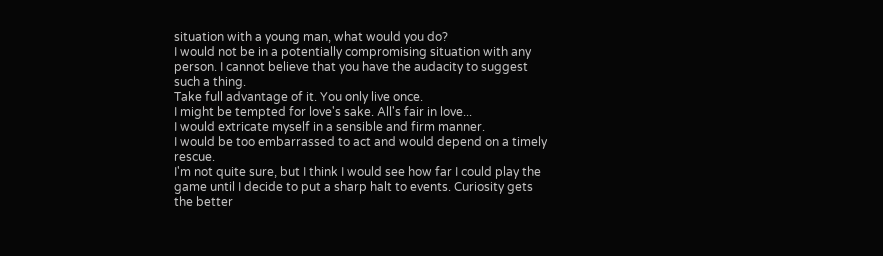situation with a young man, what would you do?
I would not be in a potentially compromising situation with any person. I cannot believe that you have the audacity to suggest such a thing.
Take full advantage of it. You only live once.
I might be tempted for love's sake. All's fair in love...
I would extricate myself in a sensible and firm manner.
I would be too embarrassed to act and would depend on a timely rescue.
I'm not quite sure, but I think I would see how far I could play the game until I decide to put a sharp halt to events. Curiosity gets the better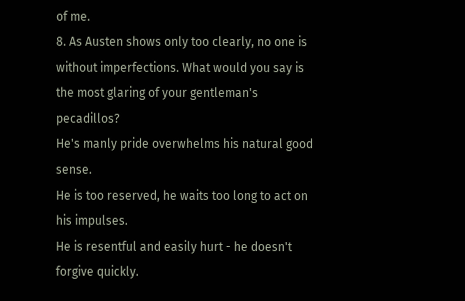of me.
8. As Austen shows only too clearly, no one is without imperfections. What would you say is the most glaring of your gentleman's pecadillos?
He's manly pride overwhelms his natural good sense.
He is too reserved, he waits too long to act on his impulses.
He is resentful and easily hurt - he doesn't forgive quickly.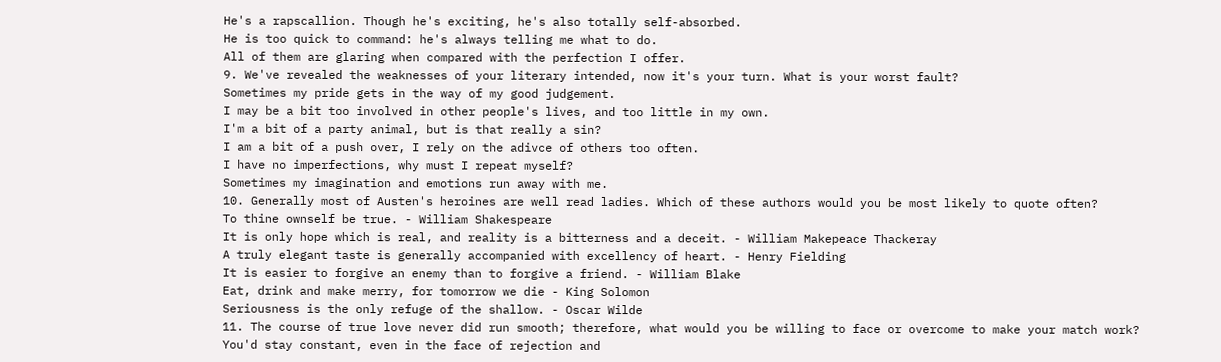He's a rapscallion. Though he's exciting, he's also totally self-absorbed.
He is too quick to command: he's always telling me what to do.
All of them are glaring when compared with the perfection I offer.
9. We've revealed the weaknesses of your literary intended, now it's your turn. What is your worst fault?
Sometimes my pride gets in the way of my good judgement.
I may be a bit too involved in other people's lives, and too little in my own.
I'm a bit of a party animal, but is that really a sin?
I am a bit of a push over, I rely on the adivce of others too often.
I have no imperfections, why must I repeat myself?
Sometimes my imagination and emotions run away with me.
10. Generally most of Austen's heroines are well read ladies. Which of these authors would you be most likely to quote often?
To thine ownself be true. - William Shakespeare
It is only hope which is real, and reality is a bitterness and a deceit. - William Makepeace Thackeray
A truly elegant taste is generally accompanied with excellency of heart. - Henry Fielding
It is easier to forgive an enemy than to forgive a friend. - William Blake
Eat, drink and make merry, for tomorrow we die - King Solomon
Seriousness is the only refuge of the shallow. - Oscar Wilde
11. The course of true love never did run smooth; therefore, what would you be willing to face or overcome to make your match work?
You'd stay constant, even in the face of rejection and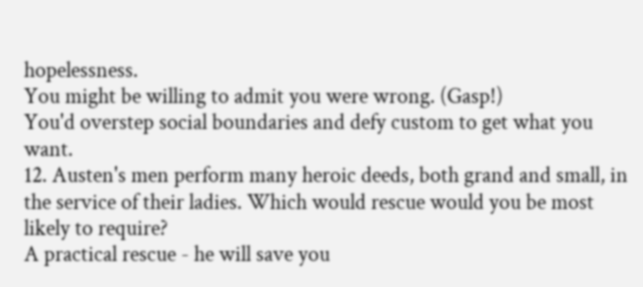hopelessness.
You might be willing to admit you were wrong. (Gasp!)
You'd overstep social boundaries and defy custom to get what you want.
12. Austen's men perform many heroic deeds, both grand and small, in the service of their ladies. Which would rescue would you be most likely to require?
A practical rescue - he will save you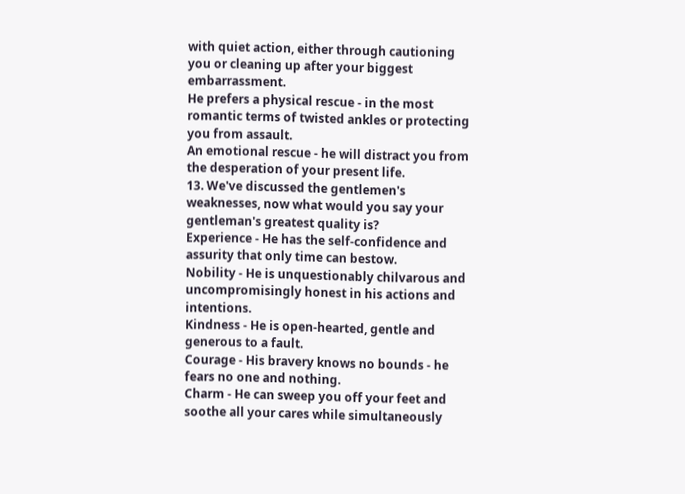with quiet action, either through cautioning you or cleaning up after your biggest embarrassment.
He prefers a physical rescue - in the most romantic terms of twisted ankles or protecting you from assault.
An emotional rescue - he will distract you from the desperation of your present life.
13. We've discussed the gentlemen's weaknesses, now what would you say your gentleman's greatest quality is?
Experience - He has the self-confidence and assurity that only time can bestow.
Nobility - He is unquestionably chilvarous and uncompromisingly honest in his actions and intentions.
Kindness - He is open-hearted, gentle and generous to a fault.
Courage - His bravery knows no bounds - he fears no one and nothing.
Charm - He can sweep you off your feet and soothe all your cares while simultaneously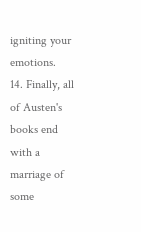igniting your emotions.
14. Finally, all of Austen's books end with a marriage of some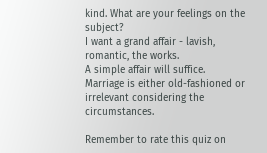kind. What are your feelings on the subject?
I want a grand affair - lavish, romantic, the works.
A simple affair will suffice.
Marriage is either old-fashioned or irrelevant considering the circumstances.

Remember to rate this quiz on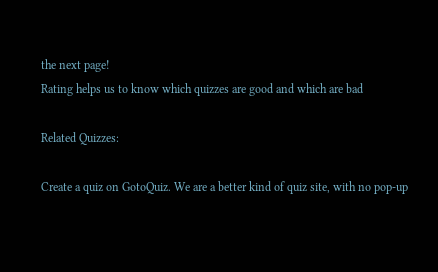the next page!
Rating helps us to know which quizzes are good and which are bad

Related Quizzes:

Create a quiz on GotoQuiz. We are a better kind of quiz site, with no pop-up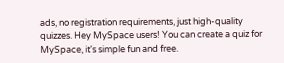ads, no registration requirements, just high-quality quizzes. Hey MySpace users! You can create a quiz for MySpace, it's simple fun and free.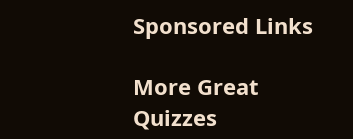Sponsored Links

More Great Quizzes